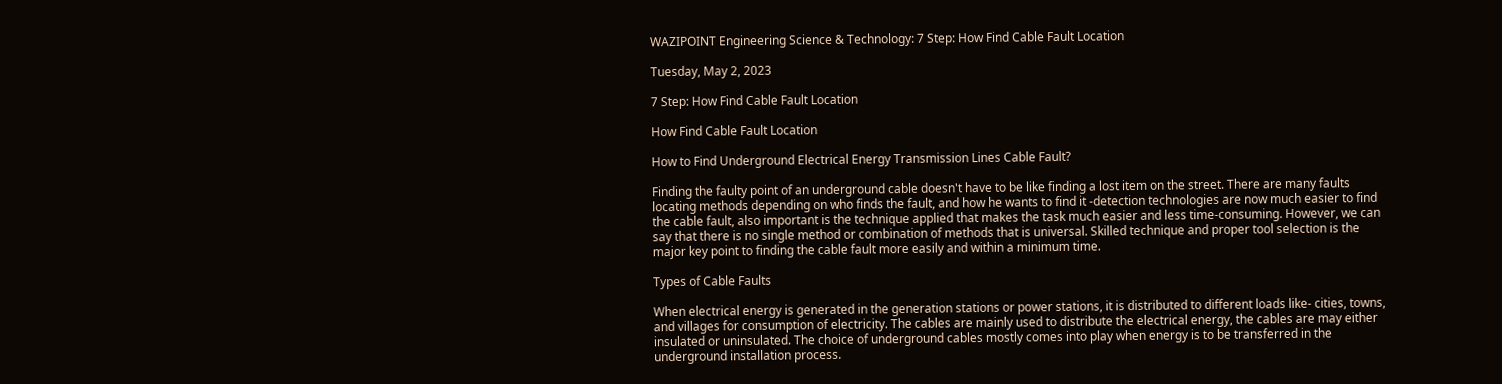WAZIPOINT Engineering Science & Technology: 7 Step: How Find Cable Fault Location

Tuesday, May 2, 2023

7 Step: How Find Cable Fault Location

How Find Cable Fault Location

How to Find Underground Electrical Energy Transmission Lines Cable Fault?

Finding the faulty point of an underground cable doesn't have to be like finding a lost item on the street. There are many faults locating methods depending on who finds the fault, and how he wants to find it -detection technologies are now much easier to find the cable fault, also important is the technique applied that makes the task much easier and less time-consuming. However, we can say that there is no single method or combination of methods that is universal. Skilled technique and proper tool selection is the major key point to finding the cable fault more easily and within a minimum time.

Types of Cable Faults

When electrical energy is generated in the generation stations or power stations, it is distributed to different loads like- cities, towns, and villages for consumption of electricity. The cables are mainly used to distribute the electrical energy, the cables are may either insulated or uninsulated. The choice of underground cables mostly comes into play when energy is to be transferred in the underground installation process.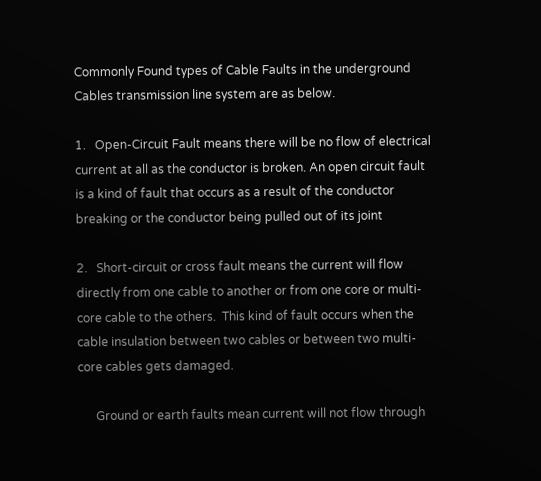Commonly Found types of Cable Faults in the underground Cables transmission line system are as below.

1.   Open-Circuit Fault means there will be no flow of electrical current at all as the conductor is broken. An open circuit fault is a kind of fault that occurs as a result of the conductor breaking or the conductor being pulled out of its joint

2.   Short-circuit or cross fault means the current will flow directly from one cable to another or from one core or multi-core cable to the others.  This kind of fault occurs when the cable insulation between two cables or between two multi-core cables gets damaged.

      Ground or earth faults mean current will not flow through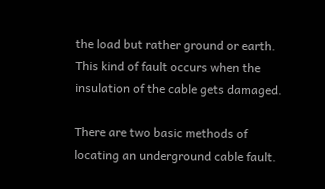the load but rather ground or earth. This kind of fault occurs when the insulation of the cable gets damaged.

There are two basic methods of locating an underground cable fault.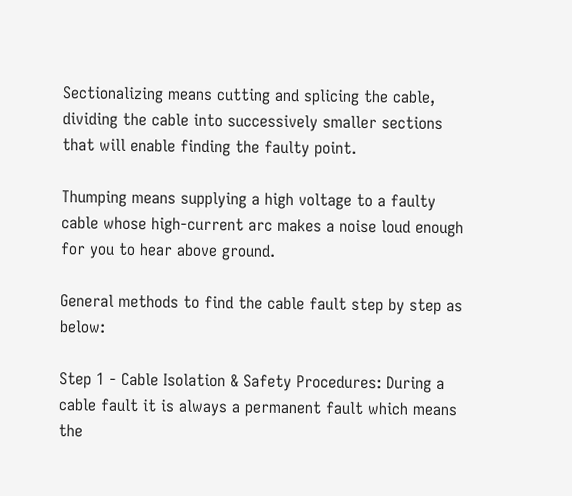Sectionalizing means cutting and splicing the cable, dividing the cable into successively smaller sections that will enable finding the faulty point.

Thumping means supplying a high voltage to a faulty cable whose high-current arc makes a noise loud enough for you to hear above ground.

General methods to find the cable fault step by step as below:

Step 1 - Cable Isolation & Safety Procedures: During a cable fault it is always a permanent fault which means the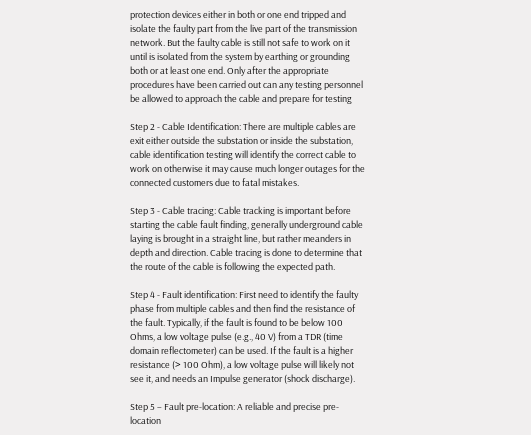protection devices either in both or one end tripped and isolate the faulty part from the live part of the transmission network. But the faulty cable is still not safe to work on it until is isolated from the system by earthing or grounding both or at least one end. Only after the appropriate procedures have been carried out can any testing personnel be allowed to approach the cable and prepare for testing

Step 2 - Cable Identification: There are multiple cables are exit either outside the substation or inside the substation, cable identification testing will identify the correct cable to work on otherwise it may cause much longer outages for the connected customers due to fatal mistakes.

Step 3 - Cable tracing: Cable tracking is important before starting the cable fault finding, generally underground cable laying is brought in a straight line, but rather meanders in depth and direction. Cable tracing is done to determine that the route of the cable is following the expected path.

Step 4 - Fault identification: First need to identify the faulty phase from multiple cables and then find the resistance of the fault. Typically, if the fault is found to be below 100 Ohms, a low voltage pulse (e.g., 40 V) from a TDR (time domain reflectometer) can be used. If the fault is a higher resistance (> 100 Ohm), a low voltage pulse will likely not see it, and needs an Impulse generator (shock discharge).

Step 5 – Fault pre-location: A reliable and precise pre-location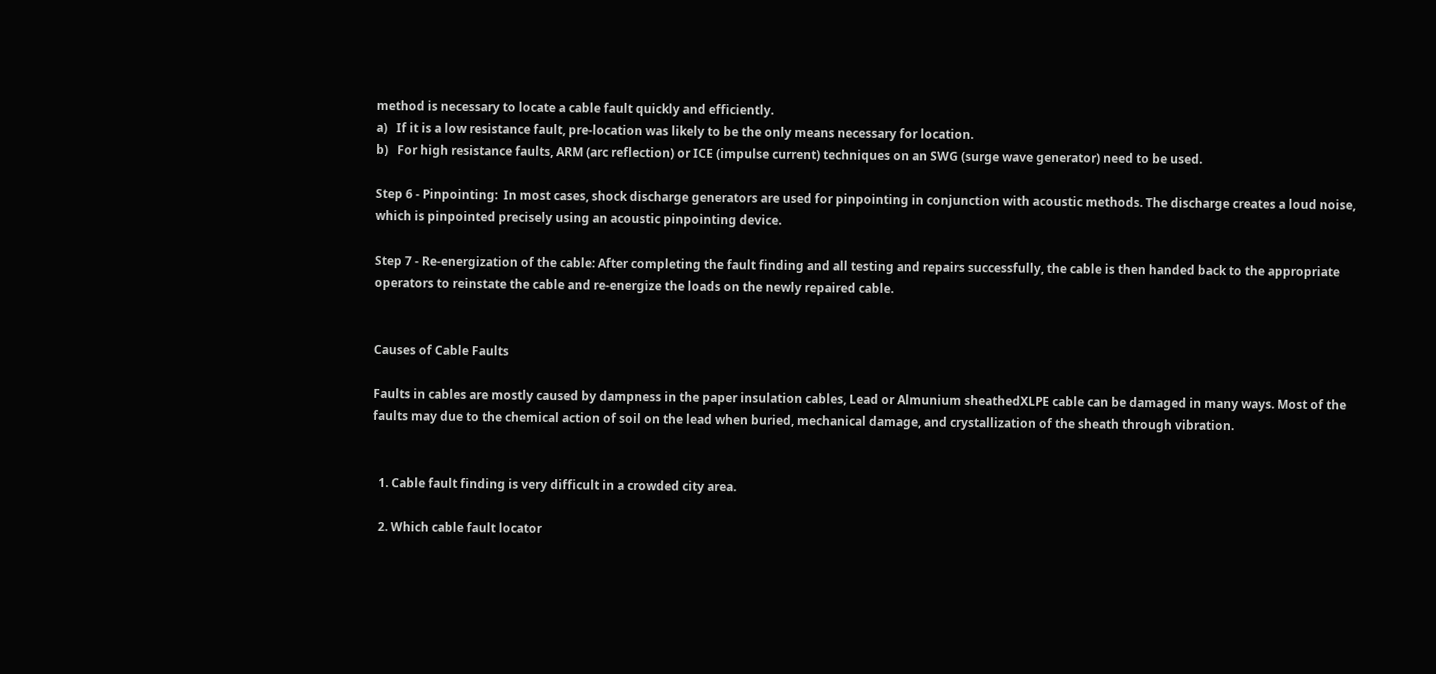method is necessary to locate a cable fault quickly and efficiently.
a)   If it is a low resistance fault, pre-location was likely to be the only means necessary for location.
b)   For high resistance faults, ARM (arc reflection) or ICE (impulse current) techniques on an SWG (surge wave generator) need to be used.

Step 6 - Pinpointing:  In most cases, shock discharge generators are used for pinpointing in conjunction with acoustic methods. The discharge creates a loud noise, which is pinpointed precisely using an acoustic pinpointing device.

Step 7 - Re-energization of the cable: After completing the fault finding and all testing and repairs successfully, the cable is then handed back to the appropriate operators to reinstate the cable and re-energize the loads on the newly repaired cable.


Causes of Cable Faults

Faults in cables are mostly caused by dampness in the paper insulation cables, Lead or Almunium sheathedXLPE cable can be damaged in many ways. Most of the faults may due to the chemical action of soil on the lead when buried, mechanical damage, and crystallization of the sheath through vibration.


  1. Cable fault finding is very difficult in a crowded city area.

  2. Which cable fault locator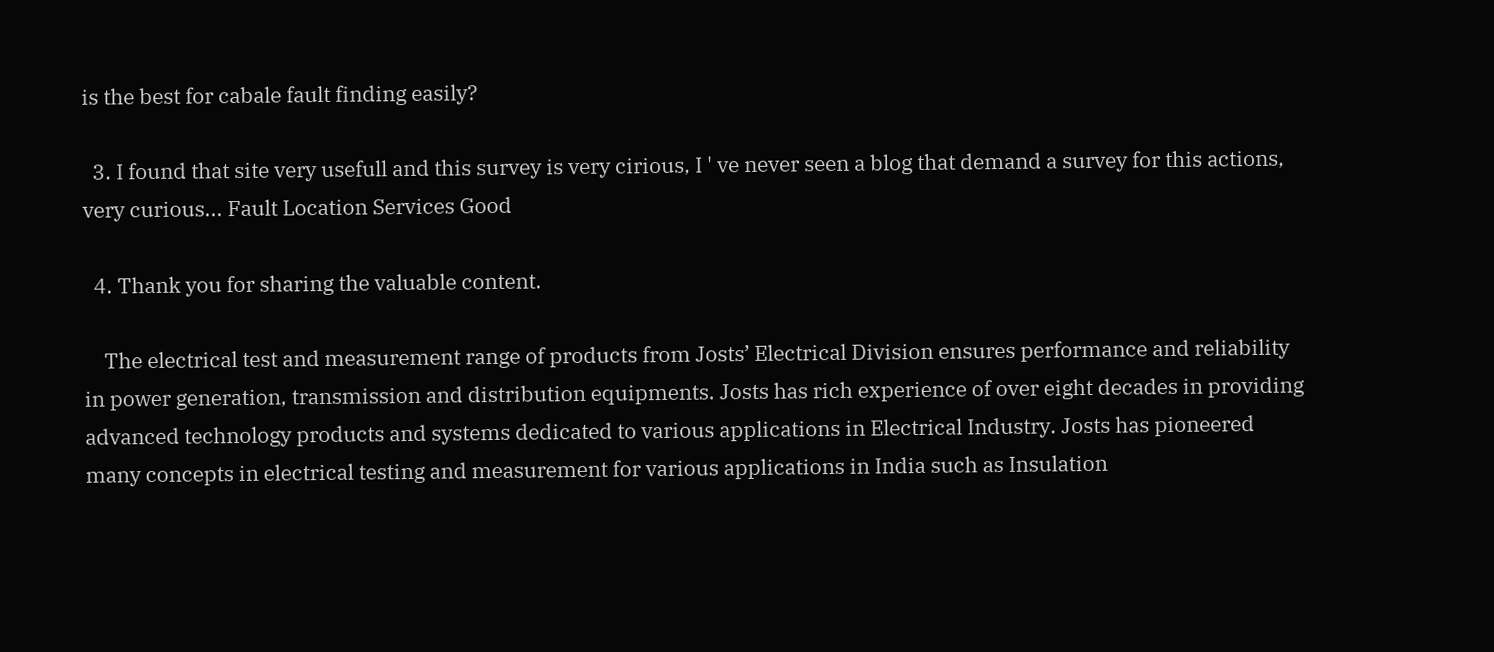is the best for cabale fault finding easily?

  3. I found that site very usefull and this survey is very cirious, I ' ve never seen a blog that demand a survey for this actions, very curious... Fault Location Services Good

  4. Thank you for sharing the valuable content.

    The electrical test and measurement range of products from Josts’ Electrical Division ensures performance and reliability in power generation, transmission and distribution equipments. Josts has rich experience of over eight decades in providing advanced technology products and systems dedicated to various applications in Electrical Industry. Josts has pioneered many concepts in electrical testing and measurement for various applications in India such as Insulation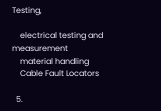Testing,

    electrical testing and measurement
    material handling
    Cable Fault Locators

  5.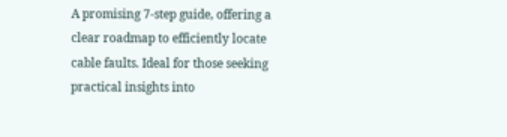A promising 7-step guide, offering a clear roadmap to efficiently locate cable faults. Ideal for those seeking practical insights into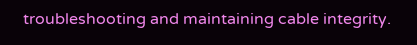troubleshooting and maintaining cable integrity.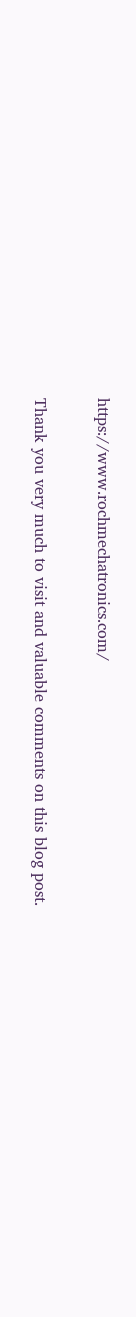https://www.rochmechatronics.com/


Thank you very much to visit and valuable comments on this blog post.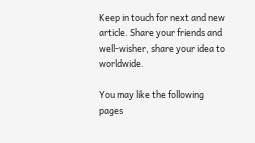Keep in touch for next and new article. Share your friends and well-wisher, share your idea to worldwide.

You may like the following pages